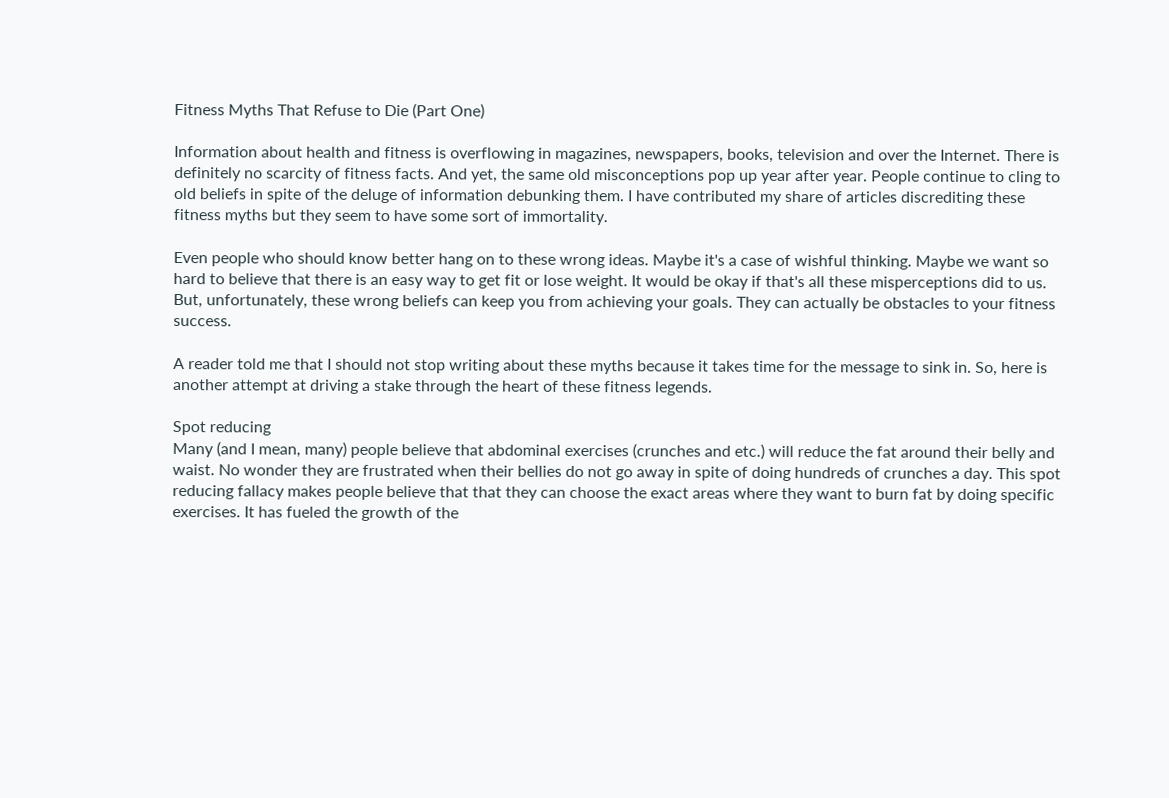Fitness Myths That Refuse to Die (Part One)

Information about health and fitness is overflowing in magazines, newspapers, books, television and over the Internet. There is definitely no scarcity of fitness facts. And yet, the same old misconceptions pop up year after year. People continue to cling to old beliefs in spite of the deluge of information debunking them. I have contributed my share of articles discrediting these fitness myths but they seem to have some sort of immortality.

Even people who should know better hang on to these wrong ideas. Maybe it's a case of wishful thinking. Maybe we want so hard to believe that there is an easy way to get fit or lose weight. It would be okay if that's all these misperceptions did to us. But, unfortunately, these wrong beliefs can keep you from achieving your goals. They can actually be obstacles to your fitness success.

A reader told me that I should not stop writing about these myths because it takes time for the message to sink in. So, here is another attempt at driving a stake through the heart of these fitness legends.

Spot reducing
Many (and I mean, many) people believe that abdominal exercises (crunches and etc.) will reduce the fat around their belly and waist. No wonder they are frustrated when their bellies do not go away in spite of doing hundreds of crunches a day. This spot reducing fallacy makes people believe that that they can choose the exact areas where they want to burn fat by doing specific exercises. It has fueled the growth of the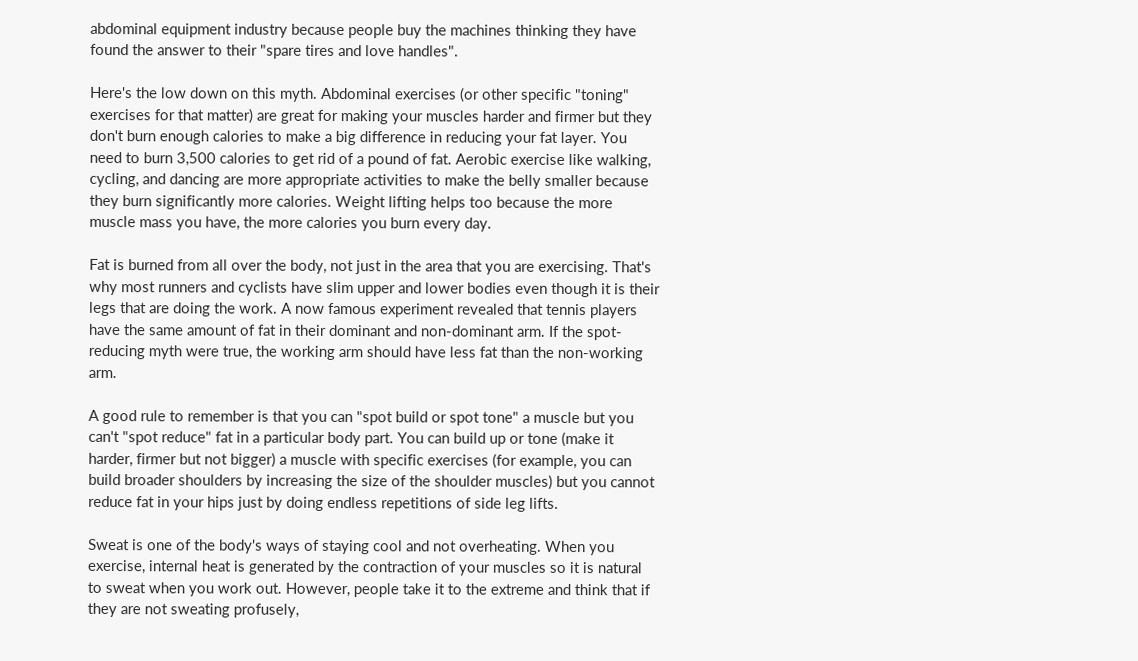abdominal equipment industry because people buy the machines thinking they have found the answer to their "spare tires and love handles".

Here's the low down on this myth. Abdominal exercises (or other specific "toning" exercises for that matter) are great for making your muscles harder and firmer but they don't burn enough calories to make a big difference in reducing your fat layer. You need to burn 3,500 calories to get rid of a pound of fat. Aerobic exercise like walking, cycling, and dancing are more appropriate activities to make the belly smaller because they burn significantly more calories. Weight lifting helps too because the more muscle mass you have, the more calories you burn every day.

Fat is burned from all over the body, not just in the area that you are exercising. That's why most runners and cyclists have slim upper and lower bodies even though it is their legs that are doing the work. A now famous experiment revealed that tennis players have the same amount of fat in their dominant and non-dominant arm. If the spot-reducing myth were true, the working arm should have less fat than the non-working arm.

A good rule to remember is that you can "spot build or spot tone" a muscle but you can't "spot reduce" fat in a particular body part. You can build up or tone (make it harder, firmer but not bigger) a muscle with specific exercises (for example, you can build broader shoulders by increasing the size of the shoulder muscles) but you cannot reduce fat in your hips just by doing endless repetitions of side leg lifts.

Sweat is one of the body's ways of staying cool and not overheating. When you exercise, internal heat is generated by the contraction of your muscles so it is natural to sweat when you work out. However, people take it to the extreme and think that if they are not sweating profusely,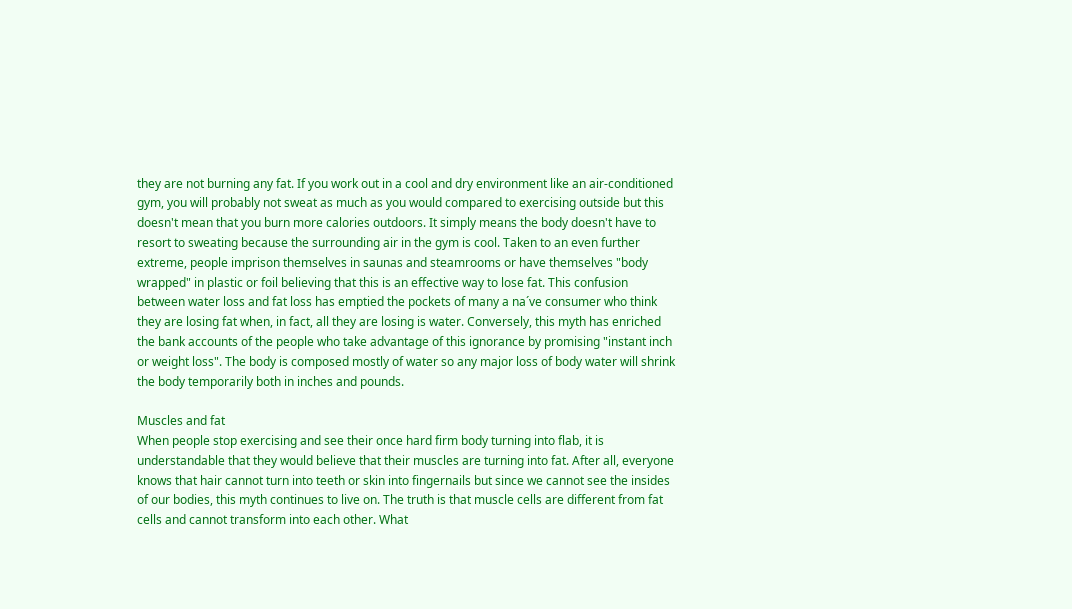they are not burning any fat. If you work out in a cool and dry environment like an air-conditioned gym, you will probably not sweat as much as you would compared to exercising outside but this doesn't mean that you burn more calories outdoors. It simply means the body doesn't have to resort to sweating because the surrounding air in the gym is cool. Taken to an even further extreme, people imprison themselves in saunas and steamrooms or have themselves "body wrapped" in plastic or foil believing that this is an effective way to lose fat. This confusion between water loss and fat loss has emptied the pockets of many a na´ve consumer who think they are losing fat when, in fact, all they are losing is water. Conversely, this myth has enriched the bank accounts of the people who take advantage of this ignorance by promising "instant inch or weight loss". The body is composed mostly of water so any major loss of body water will shrink the body temporarily both in inches and pounds.

Muscles and fat
When people stop exercising and see their once hard firm body turning into flab, it is understandable that they would believe that their muscles are turning into fat. After all, everyone knows that hair cannot turn into teeth or skin into fingernails but since we cannot see the insides of our bodies, this myth continues to live on. The truth is that muscle cells are different from fat cells and cannot transform into each other. What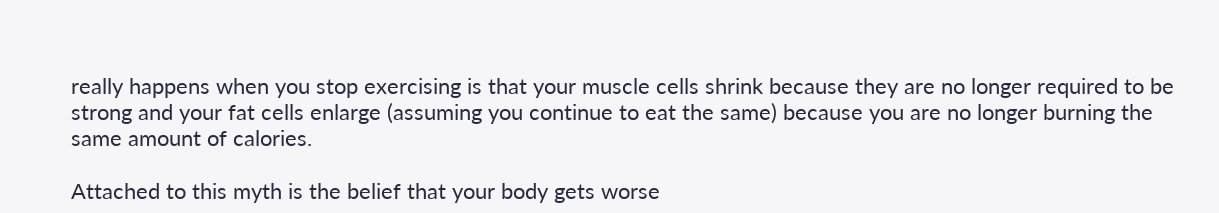really happens when you stop exercising is that your muscle cells shrink because they are no longer required to be strong and your fat cells enlarge (assuming you continue to eat the same) because you are no longer burning the same amount of calories.

Attached to this myth is the belief that your body gets worse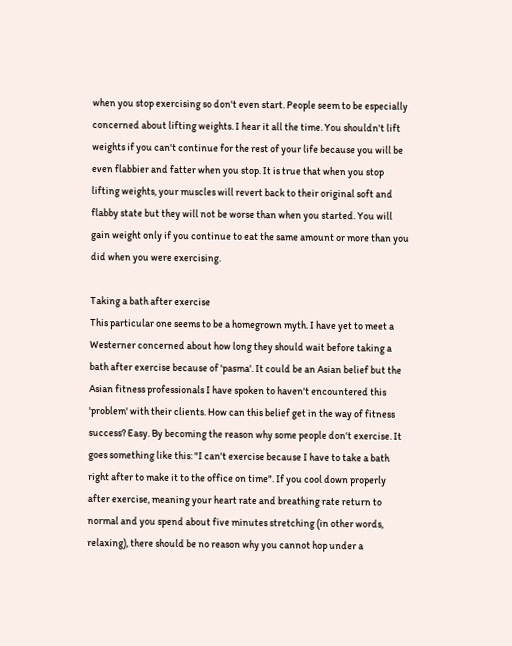when you stop exercising so don't even start. People seem to be especially concerned about lifting weights. I hear it all the time. You shouldn't lift weights if you can't continue for the rest of your life because you will be even flabbier and fatter when you stop. It is true that when you stop lifting weights, your muscles will revert back to their original soft and flabby state but they will not be worse than when you started. You will gain weight only if you continue to eat the same amount or more than you did when you were exercising.

Taking a bath after exercise
This particular one seems to be a homegrown myth. I have yet to meet a Westerner concerned about how long they should wait before taking a bath after exercise because of 'pasma'. It could be an Asian belief but the Asian fitness professionals I have spoken to haven't encountered this 'problem' with their clients. How can this belief get in the way of fitness success? Easy. By becoming the reason why some people don't exercise. It goes something like this: "I can't exercise because I have to take a bath right after to make it to the office on time". If you cool down properly after exercise, meaning your heart rate and breathing rate return to normal and you spend about five minutes stretching (in other words, relaxing), there should be no reason why you cannot hop under a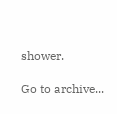shower.

Go to archive...